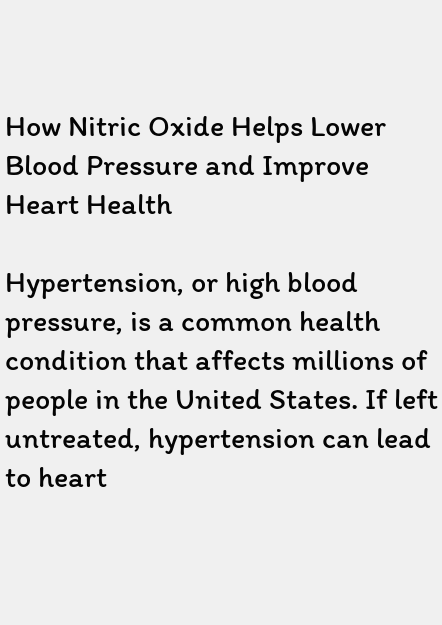How Nitric Oxide Helps Lower Blood Pressure and Improve Heart Health

Hypertension, or high blood pressure, is a common health condition that affects millions of people in the United States. If left untreated, hypertension can lead to heart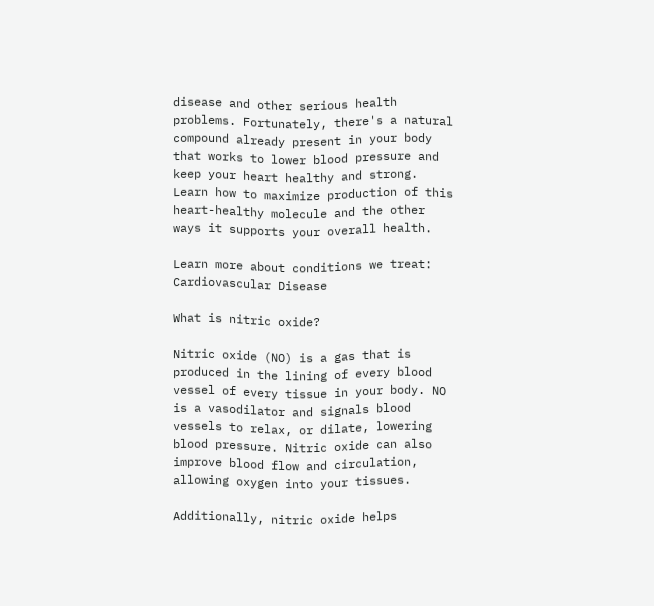disease and other serious health problems. Fortunately, there's a natural compound already present in your body that works to lower blood pressure and keep your heart healthy and strong. Learn how to maximize production of this heart-healthy molecule and the other ways it supports your overall health.

Learn more about conditions we treat: Cardiovascular Disease

What is nitric oxide?

Nitric oxide (NO) is a gas that is produced in the lining of every blood vessel of every tissue in your body. NO is a vasodilator and signals blood vessels to relax, or dilate, lowering blood pressure. Nitric oxide can also improve blood flow and circulation, allowing oxygen into your tissues.

Additionally, nitric oxide helps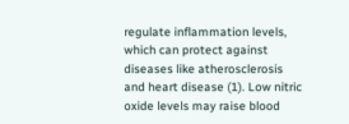regulate inflammation levels, which can protect against diseases like atherosclerosis and heart disease (1). Low nitric oxide levels may raise blood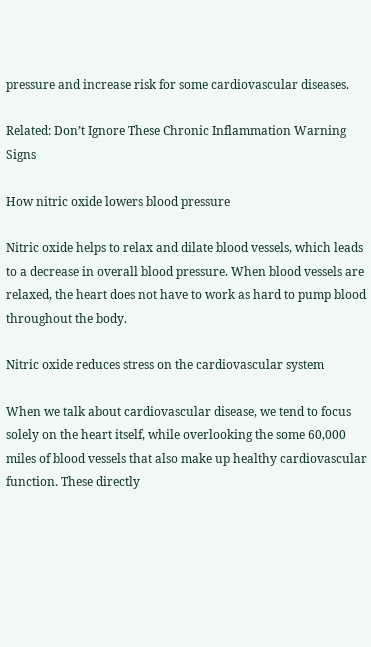pressure and increase risk for some cardiovascular diseases.

Related: Don’t Ignore These Chronic Inflammation Warning Signs

How nitric oxide lowers blood pressure

Nitric oxide helps to relax and dilate blood vessels, which leads to a decrease in overall blood pressure. When blood vessels are relaxed, the heart does not have to work as hard to pump blood throughout the body.

Nitric oxide reduces stress on the cardiovascular system

When we talk about cardiovascular disease, we tend to focus solely on the heart itself, while overlooking the some 60,000 miles of blood vessels that also make up healthy cardiovascular function. These directly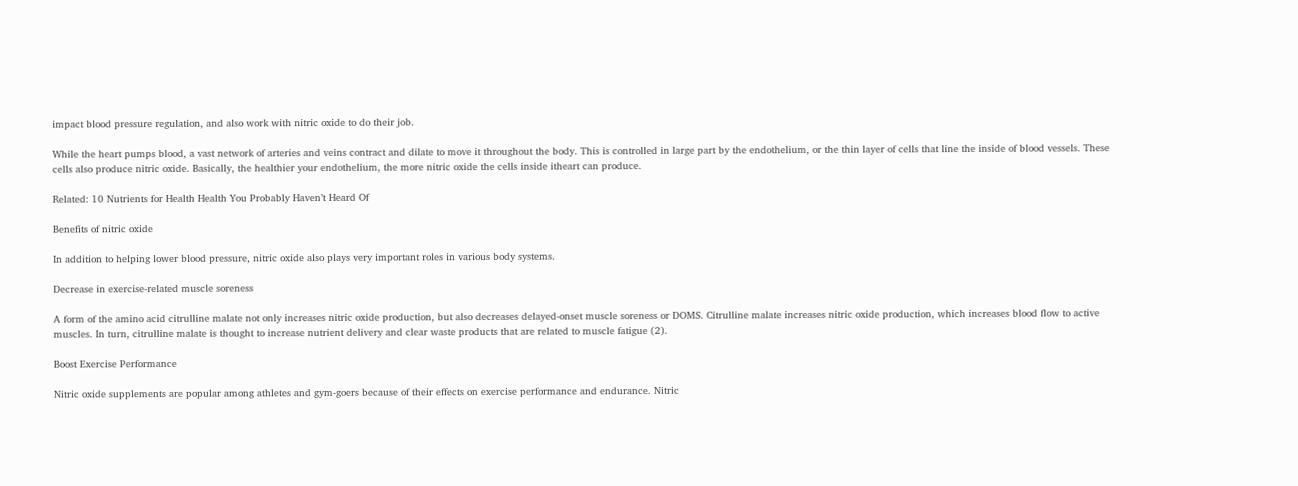impact blood pressure regulation, and also work with nitric oxide to do their job.

While the heart pumps blood, a vast network of arteries and veins contract and dilate to move it throughout the body. This is controlled in large part by the endothelium, or the thin layer of cells that line the inside of blood vessels. These cells also produce nitric oxide. Basically, the healthier your endothelium, the more nitric oxide the cells inside itheart can produce.

Related: 10 Nutrients for Health Health You Probably Haven’t Heard Of

Benefits of nitric oxide

In addition to helping lower blood pressure, nitric oxide also plays very important roles in various body systems.

Decrease in exercise-related muscle soreness

A form of the amino acid citrulline malate not only increases nitric oxide production, but also decreases delayed-onset muscle soreness or DOMS. Citrulline malate increases nitric oxide production, which increases blood flow to active muscles. In turn, citrulline malate is thought to increase nutrient delivery and clear waste products that are related to muscle fatigue (2).

Boost Exercise Performance

Nitric oxide supplements are popular among athletes and gym-goers because of their effects on exercise performance and endurance. Nitric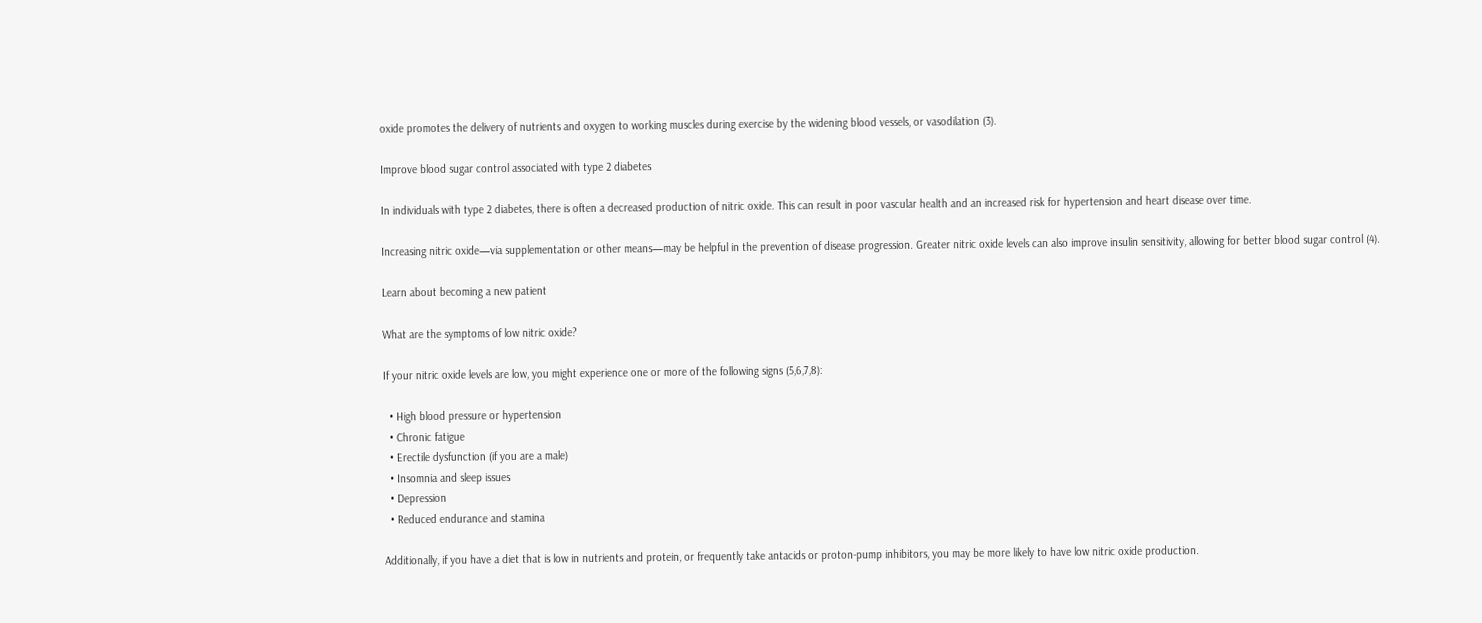oxide promotes the delivery of nutrients and oxygen to working muscles during exercise by the widening blood vessels, or vasodilation (3).

Improve blood sugar control associated with type 2 diabetes

In individuals with type 2 diabetes, there is often a decreased production of nitric oxide. This can result in poor vascular health and an increased risk for hypertension and heart disease over time.

Increasing nitric oxide—via supplementation or other means—may be helpful in the prevention of disease progression. Greater nitric oxide levels can also improve insulin sensitivity, allowing for better blood sugar control (4).

Learn about becoming a new patient

What are the symptoms of low nitric oxide?

If your nitric oxide levels are low, you might experience one or more of the following signs (5,6,7,8):

  • High blood pressure or hypertension
  • Chronic fatigue
  • Erectile dysfunction (if you are a male)
  • Insomnia and sleep issues
  • Depression
  • Reduced endurance and stamina

Additionally, if you have a diet that is low in nutrients and protein, or frequently take antacids or proton-pump inhibitors, you may be more likely to have low nitric oxide production.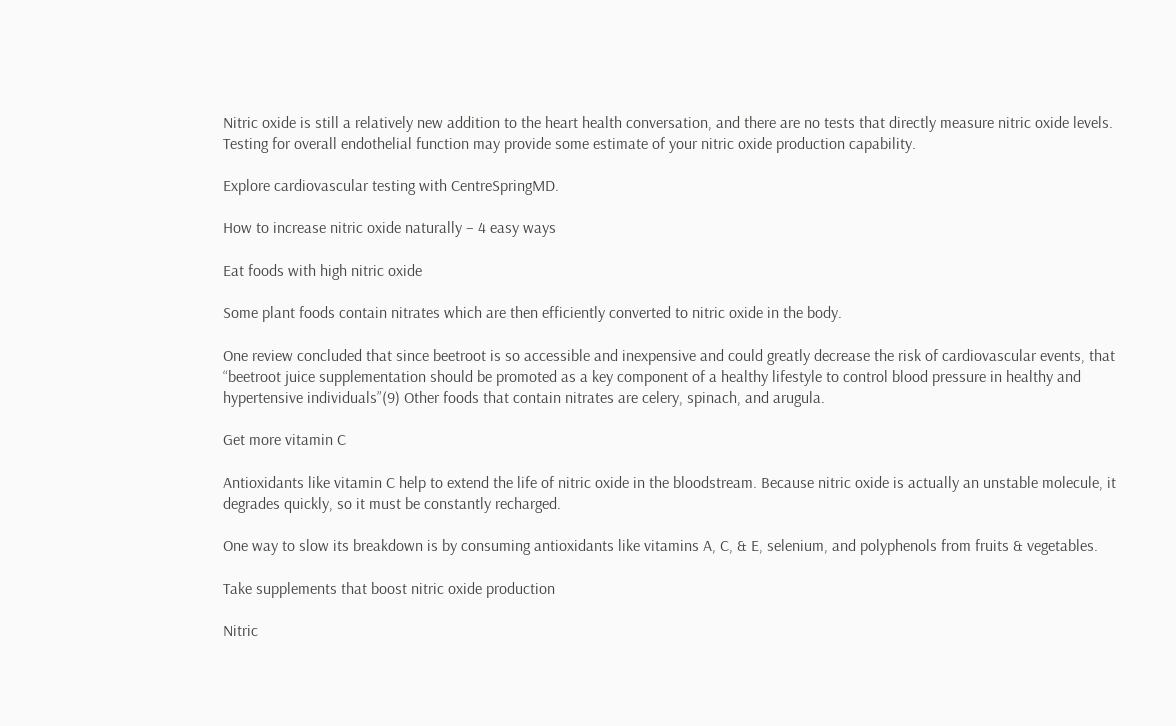Nitric oxide is still a relatively new addition to the heart health conversation, and there are no tests that directly measure nitric oxide levels. Testing for overall endothelial function may provide some estimate of your nitric oxide production capability.

Explore cardiovascular testing with CentreSpringMD.

How to increase nitric oxide naturally – 4 easy ways

Eat foods with high nitric oxide

Some plant foods contain nitrates which are then efficiently converted to nitric oxide in the body.

One review concluded that since beetroot is so accessible and inexpensive and could greatly decrease the risk of cardiovascular events, that “beetroot juice supplementation should be promoted as a key component of a healthy lifestyle to control blood pressure in healthy and hypertensive individuals”(9) Other foods that contain nitrates are celery, spinach, and arugula.

Get more vitamin C

Antioxidants like vitamin C help to extend the life of nitric oxide in the bloodstream. Because nitric oxide is actually an unstable molecule, it degrades quickly, so it must be constantly recharged.

One way to slow its breakdown is by consuming antioxidants like vitamins A, C, & E, selenium, and polyphenols from fruits & vegetables.

Take supplements that boost nitric oxide production

Nitric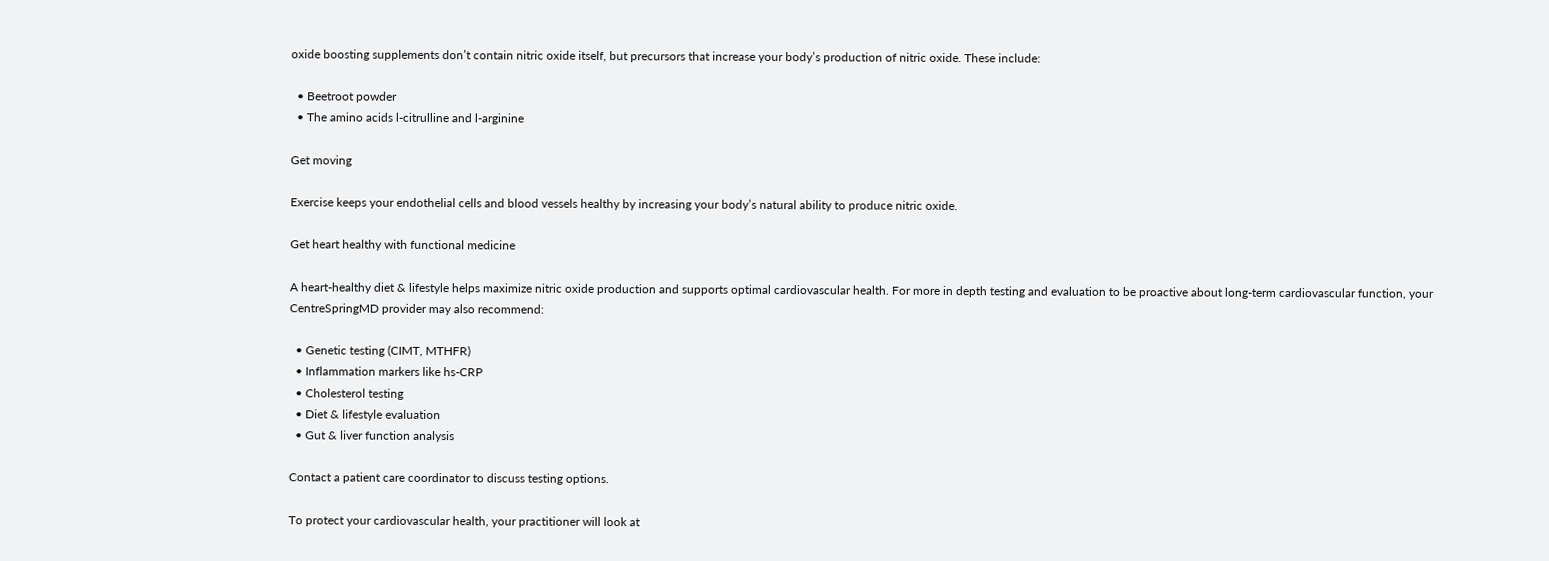oxide boosting supplements don’t contain nitric oxide itself, but precursors that increase your body’s production of nitric oxide. These include:

  • Beetroot powder
  • The amino acids l-citrulline and l-arginine

Get moving

Exercise keeps your endothelial cells and blood vessels healthy by increasing your body’s natural ability to produce nitric oxide.

Get heart healthy with functional medicine

A heart-healthy diet & lifestyle helps maximize nitric oxide production and supports optimal cardiovascular health. For more in depth testing and evaluation to be proactive about long-term cardiovascular function, your CentreSpringMD provider may also recommend:

  • Genetic testing (CIMT, MTHFR)
  • Inflammation markers like hs-CRP
  • Cholesterol testing
  • Diet & lifestyle evaluation
  • Gut & liver function analysis

Contact a patient care coordinator to discuss testing options.

To protect your cardiovascular health, your practitioner will look at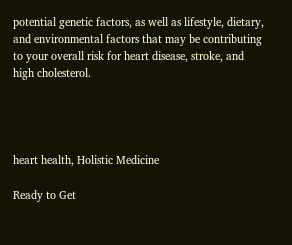potential genetic factors, as well as lifestyle, dietary, and environmental factors that may be contributing to your overall risk for heart disease, stroke, and high cholesterol.




heart health, Holistic Medicine

Ready to Get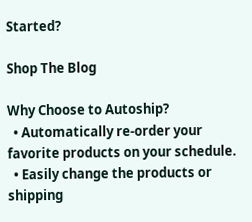Started?

Shop The Blog

Why Choose to Autoship?
  • Automatically re-order your favorite products on your schedule.
  • Easily change the products or shipping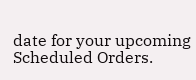date for your upcoming Scheduled Orders.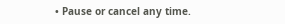• Pause or cancel any time.